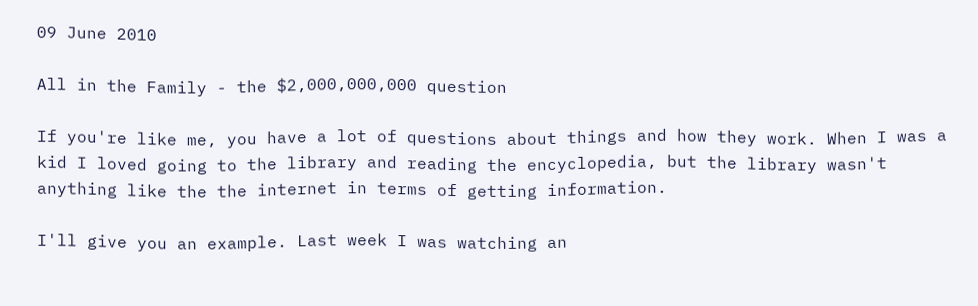09 June 2010

All in the Family - the $2,000,000,000 question

If you're like me, you have a lot of questions about things and how they work. When I was a kid I loved going to the library and reading the encyclopedia, but the library wasn't anything like the the internet in terms of getting information.

I'll give you an example. Last week I was watching an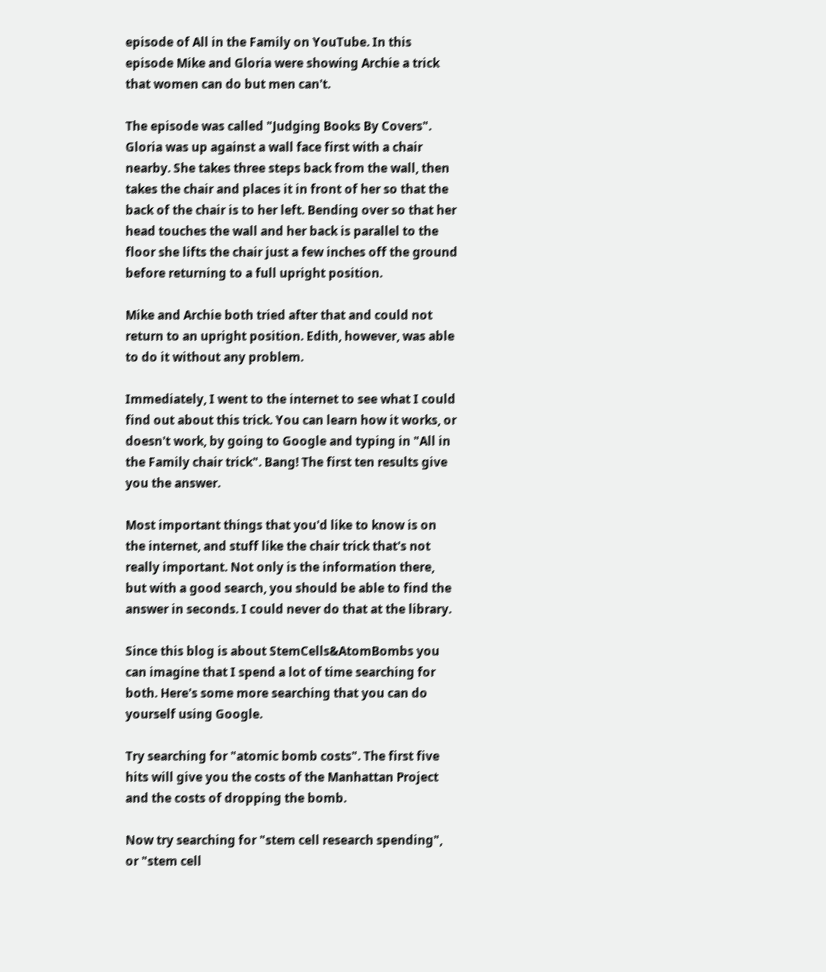episode of All in the Family on YouTube. In this episode Mike and Gloria were showing Archie a trick that women can do but men can't.

The episode was called "Judging Books By Covers". Gloria was up against a wall face first with a chair nearby. She takes three steps back from the wall, then takes the chair and places it in front of her so that the back of the chair is to her left. Bending over so that her head touches the wall and her back is parallel to the floor she lifts the chair just a few inches off the ground before returning to a full upright position.

Mike and Archie both tried after that and could not return to an upright position. Edith, however, was able to do it without any problem.

Immediately, I went to the internet to see what I could find out about this trick. You can learn how it works, or doesn't work, by going to Google and typing in "All in the Family chair trick". Bang! The first ten results give you the answer.

Most important things that you'd like to know is on the internet, and stuff like the chair trick that's not really important. Not only is the information there, but with a good search, you should be able to find the answer in seconds. I could never do that at the library.

Since this blog is about StemCells&AtomBombs you can imagine that I spend a lot of time searching for both. Here's some more searching that you can do yourself using Google.

Try searching for "atomic bomb costs". The first five hits will give you the costs of the Manhattan Project and the costs of dropping the bomb.

Now try searching for "stem cell research spending", or "stem cell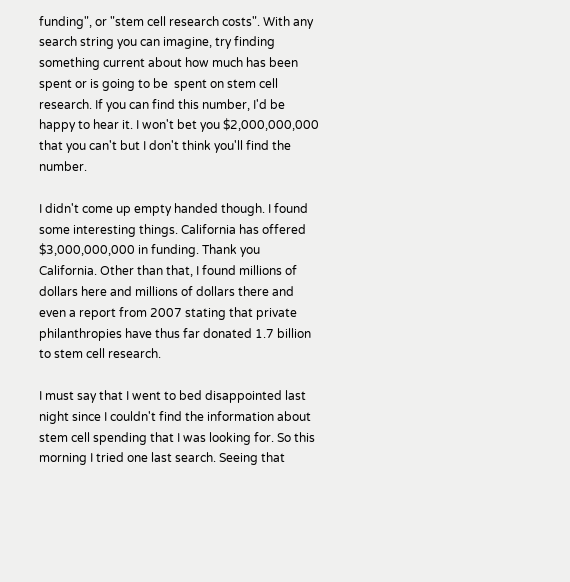funding", or "stem cell research costs". With any search string you can imagine, try finding something current about how much has been spent or is going to be  spent on stem cell research. If you can find this number, I'd be happy to hear it. I won't bet you $2,000,000,000 that you can't but I don't think you'll find the number.

I didn't come up empty handed though. I found some interesting things. California has offered $3,000,000,000 in funding. Thank you California. Other than that, I found millions of dollars here and millions of dollars there and even a report from 2007 stating that private philanthropies have thus far donated 1.7 billion to stem cell research.

I must say that I went to bed disappointed last night since I couldn't find the information about stem cell spending that I was looking for. So this morning I tried one last search. Seeing that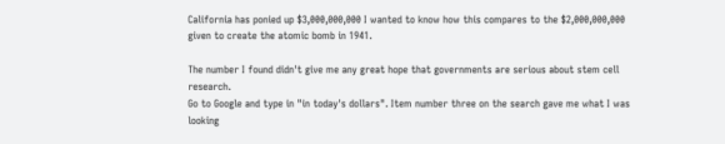California has ponied up $3,000,000,000 I wanted to know how this compares to the $2,000,000,000 given to create the atomic bomb in 1941.

The number I found didn't give me any great hope that governments are serious about stem cell research.
Go to Google and type in "in today's dollars". Item number three on the search gave me what I was looking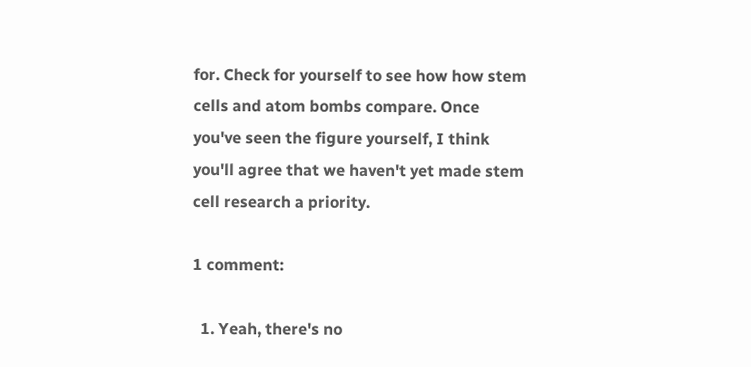for. Check for yourself to see how how stem cells and atom bombs compare. Once you've seen the figure yourself, I think you'll agree that we haven't yet made stem cell research a priority.

1 comment:

  1. Yeah, there's no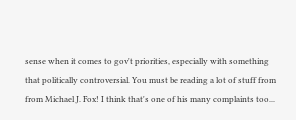sense when it comes to gov't priorities, especially with something that politically controversial. You must be reading a lot of stuff from from Michael J. Fox! I think that's one of his many complaints too...